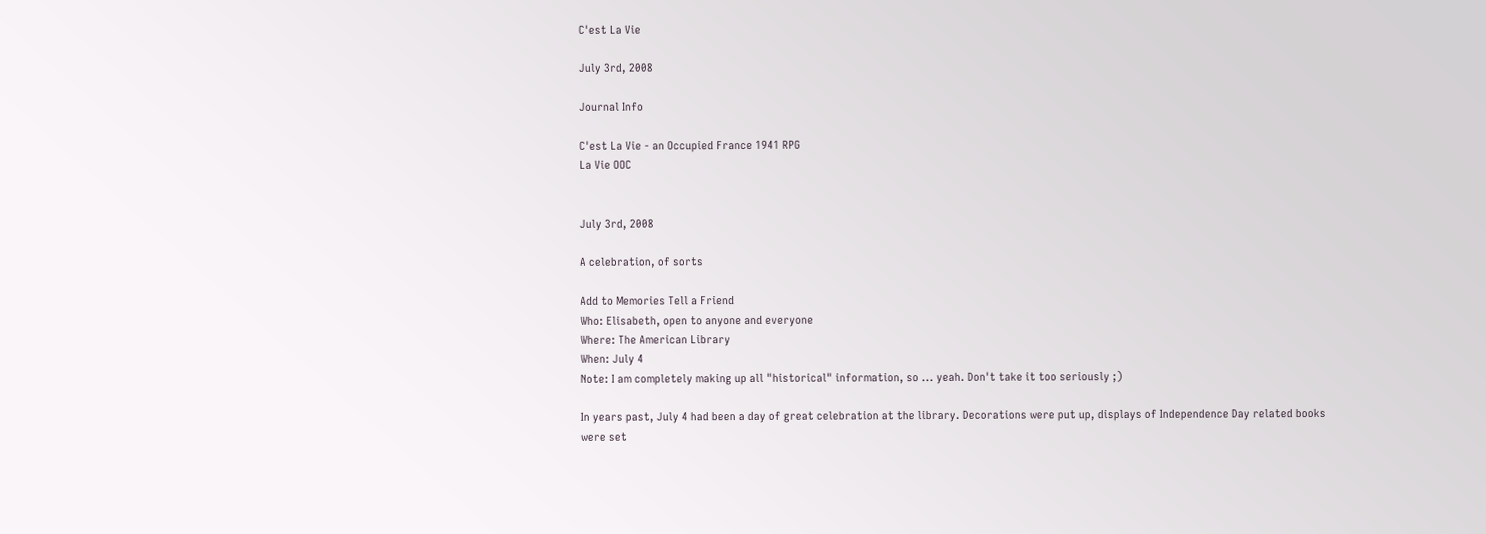C'est La Vie

July 3rd, 2008

Journal Info

C'est La Vie - an Occupied France 1941 RPG
La Vie OOC


July 3rd, 2008

A celebration, of sorts

Add to Memories Tell a Friend
Who: Elisabeth, open to anyone and everyone
Where: The American Library
When: July 4
Note: I am completely making up all "historical" information, so ... yeah. Don't take it too seriously ;)

In years past, July 4 had been a day of great celebration at the library. Decorations were put up, displays of Independence Day related books were set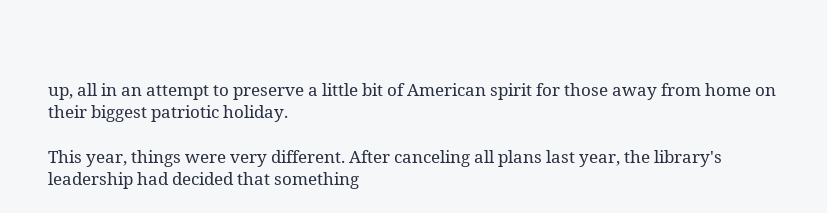up, all in an attempt to preserve a little bit of American spirit for those away from home on their biggest patriotic holiday.

This year, things were very different. After canceling all plans last year, the library's leadership had decided that something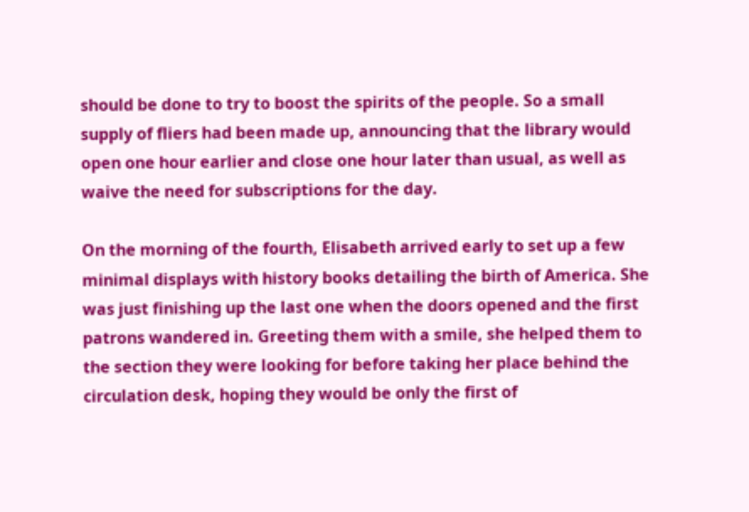should be done to try to boost the spirits of the people. So a small supply of fliers had been made up, announcing that the library would open one hour earlier and close one hour later than usual, as well as waive the need for subscriptions for the day.

On the morning of the fourth, Elisabeth arrived early to set up a few minimal displays with history books detailing the birth of America. She was just finishing up the last one when the doors opened and the first patrons wandered in. Greeting them with a smile, she helped them to the section they were looking for before taking her place behind the circulation desk, hoping they would be only the first of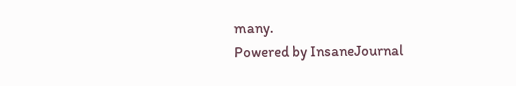many.
Powered by InsaneJournal